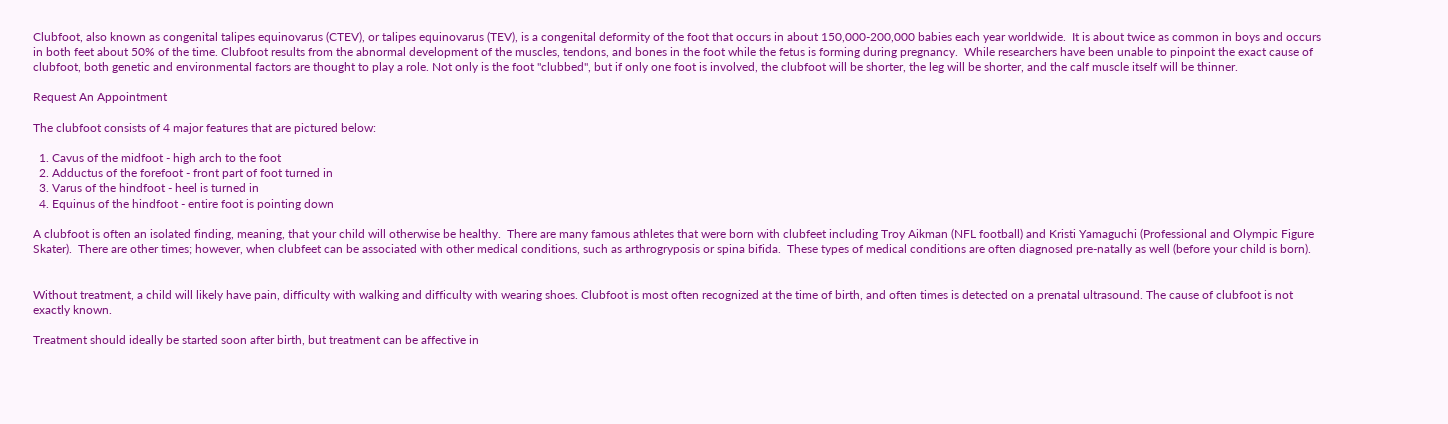Clubfoot, also known as congenital talipes equinovarus (CTEV), or talipes equinovarus (TEV), is a congenital deformity of the foot that occurs in about 150,000-200,000 babies each year worldwide.  It is about twice as common in boys and occurs in both feet about 50% of the time. Clubfoot results from the abnormal development of the muscles, tendons, and bones in the foot while the fetus is forming during pregnancy.  While researchers have been unable to pinpoint the exact cause of clubfoot, both genetic and environmental factors are thought to play a role. Not only is the foot "clubbed", but if only one foot is involved, the clubfoot will be shorter, the leg will be shorter, and the calf muscle itself will be thinner.

Request An Appointment

The clubfoot consists of 4 major features that are pictured below:

  1. Cavus of the midfoot - high arch to the foot
  2. Adductus of the forefoot - front part of foot turned in
  3. Varus of the hindfoot - heel is turned in
  4. Equinus of the hindfoot - entire foot is pointing down

A clubfoot is often an isolated finding, meaning, that your child will otherwise be healthy.  There are many famous athletes that were born with clubfeet including Troy Aikman (NFL football) and Kristi Yamaguchi (Professional and Olympic Figure Skater).  There are other times; however, when clubfeet can be associated with other medical conditions, such as arthrogryposis or spina bifida.  These types of medical conditions are often diagnosed pre-natally as well (before your child is born).


Without treatment, a child will likely have pain, difficulty with walking and difficulty with wearing shoes. Clubfoot is most often recognized at the time of birth, and often times is detected on a prenatal ultrasound. The cause of clubfoot is not exactly known.

Treatment should ideally be started soon after birth, but treatment can be affective in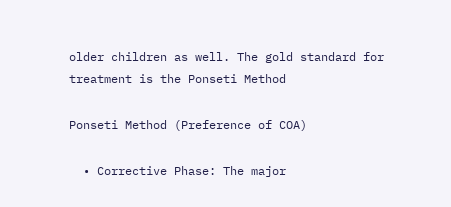older children as well. The gold standard for treatment is the Ponseti Method

Ponseti Method (Preference of COA)

  • Corrective Phase: The major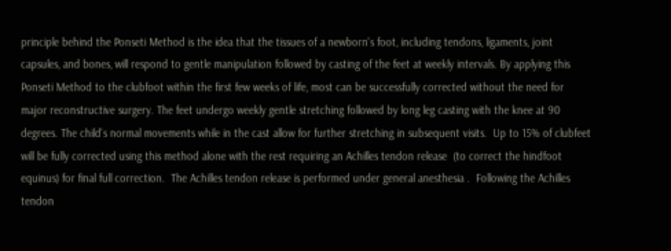principle behind the Ponseti Method is the idea that the tissues of a newborn's foot, including tendons, ligaments, joint capsules, and bones, will respond to gentle manipulation followed by casting of the feet at weekly intervals. By applying this Ponseti Method to the clubfoot within the first few weeks of life, most can be successfully corrected without the need for major reconstructive surgery. The feet undergo weekly gentle stretching followed by long leg casting with the knee at 90 degrees. The child's normal movements while in the cast allow for further stretching in subsequent visits.  Up to 15% of clubfeet will be fully corrected using this method alone with the rest requiring an Achilles tendon release  (to correct the hindfoot equinus) for final full correction.  The Achilles tendon release is performed under general anesthesia .  Following the Achilles tendon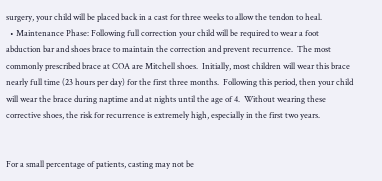surgery, your child will be placed back in a cast for three weeks to allow the tendon to heal.
  • Maintenance Phase: Following full correction your child will be required to wear a foot abduction bar and shoes brace to maintain the correction and prevent recurrence.  The most commonly prescribed brace at COA are Mitchell shoes.  Initially, most children will wear this brace nearly full time (23 hours per day) for the first three months.  Following this period, then your child will wear the brace during naptime and at nights until the age of 4.  Without wearing these corrective shoes, the risk for recurrence is extremely high, especially in the first two years.


For a small percentage of patients, casting may not be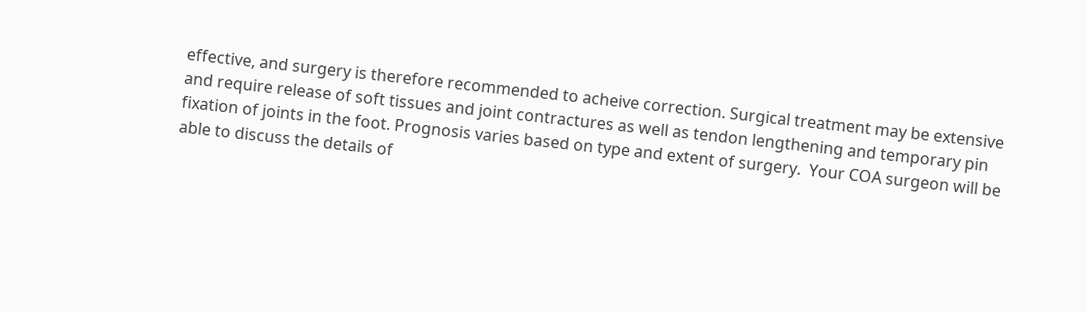effective, and surgery is therefore recommended to acheive correction. Surgical treatment may be extensive and require release of soft tissues and joint contractures as well as tendon lengthening and temporary pin fixation of joints in the foot. Prognosis varies based on type and extent of surgery.  Your COA surgeon will be able to discuss the details of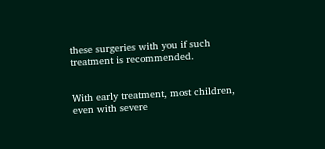these surgeries with you if such treatment is recommended.


With early treatment, most children, even with severe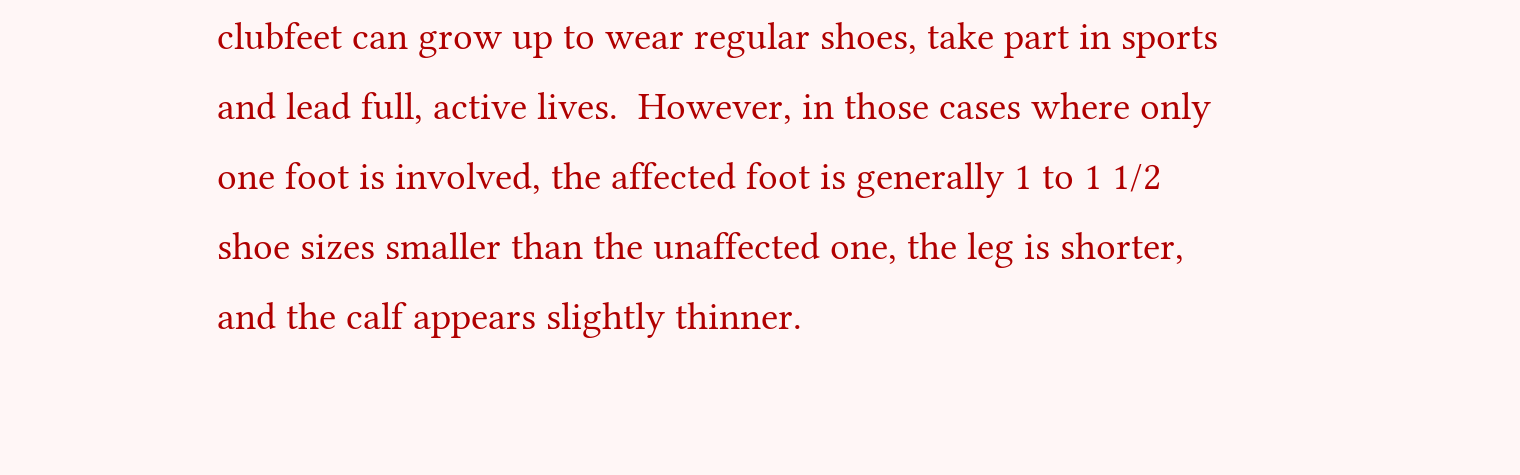clubfeet can grow up to wear regular shoes, take part in sports and lead full, active lives.  However, in those cases where only one foot is involved, the affected foot is generally 1 to 1 1/2 shoe sizes smaller than the unaffected one, the leg is shorter, and the calf appears slightly thinner.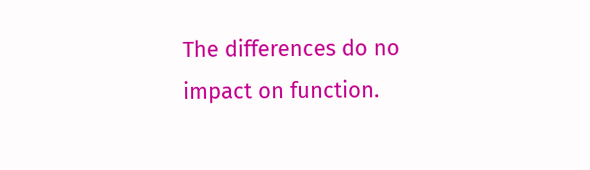The differences do no impact on function.